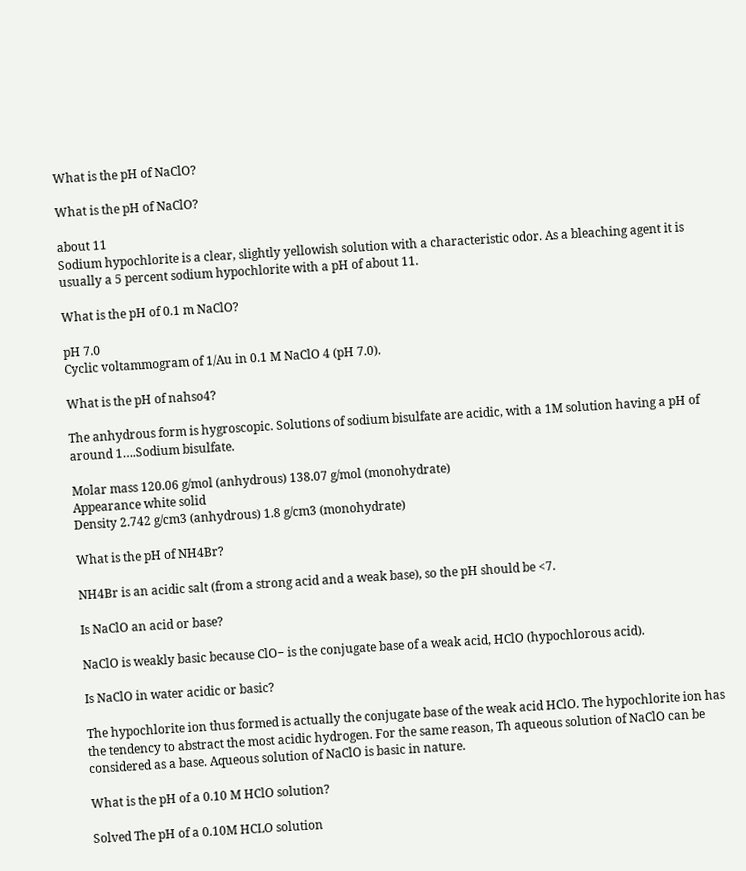What is the pH of NaClO?

What is the pH of NaClO?

about 11
Sodium hypochlorite is a clear, slightly yellowish solution with a characteristic odor. As a bleaching agent it is usually a 5 percent sodium hypochlorite with a pH of about 11.

What is the pH of 0.1 m NaClO?

pH 7.0
Cyclic voltammogram of 1/Au in 0.1 M NaClO 4 (pH 7.0).

What is the pH of nahso4?

The anhydrous form is hygroscopic. Solutions of sodium bisulfate are acidic, with a 1M solution having a pH of around 1….Sodium bisulfate.

Molar mass 120.06 g/mol (anhydrous) 138.07 g/mol (monohydrate)
Appearance white solid
Density 2.742 g/cm3 (anhydrous) 1.8 g/cm3 (monohydrate)

What is the pH of NH4Br?

NH4Br is an acidic salt (from a strong acid and a weak base), so the pH should be <7.

Is NaClO an acid or base?

NaClO is weakly basic because ClO− is the conjugate base of a weak acid, HClO (hypochlorous acid).

Is NaClO in water acidic or basic?

The hypochlorite ion thus formed is actually the conjugate base of the weak acid HClO. The hypochlorite ion has the tendency to abstract the most acidic hydrogen. For the same reason, Th aqueous solution of NaClO can be considered as a base. Aqueous solution of NaClO is basic in nature.

What is the pH of a 0.10 M HClO solution?

Solved The pH of a 0.10M HCLO solution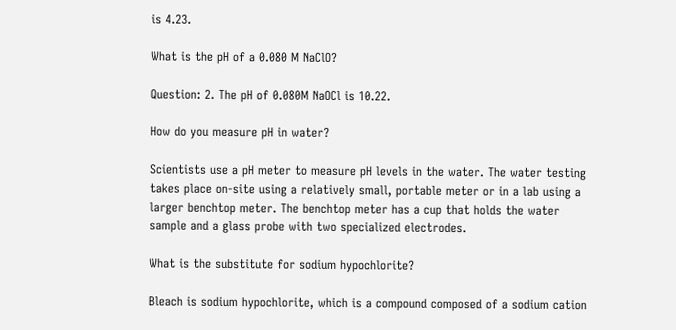is 4.23.

What is the pH of a 0.080 M NaClO?

Question: 2. The pH of 0.080M NaOCl is 10.22.

How do you measure pH in water?

Scientists use a pH meter to measure pH levels in the water. The water testing takes place on-site using a relatively small, portable meter or in a lab using a larger benchtop meter. The benchtop meter has a cup that holds the water sample and a glass probe with two specialized electrodes.

What is the substitute for sodium hypochlorite?

Bleach is sodium hypochlorite, which is a compound composed of a sodium cation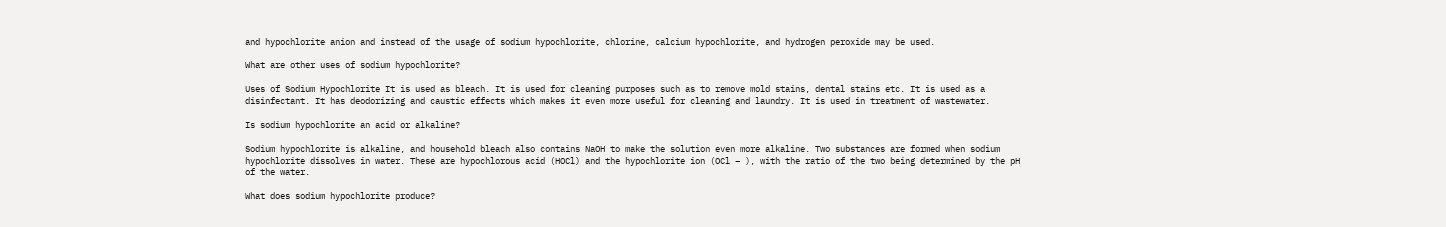and hypochlorite anion and instead of the usage of sodium hypochlorite, chlorine, calcium hypochlorite, and hydrogen peroxide may be used.

What are other uses of sodium hypochlorite?

Uses of Sodium Hypochlorite It is used as bleach. It is used for cleaning purposes such as to remove mold stains, dental stains etc. It is used as a disinfectant. It has deodorizing and caustic effects which makes it even more useful for cleaning and laundry. It is used in treatment of wastewater.

Is sodium hypochlorite an acid or alkaline?

Sodium hypochlorite is alkaline, and household bleach also contains NaOH to make the solution even more alkaline. Two substances are formed when sodium hypochlorite dissolves in water. These are hypochlorous acid (HOCl) and the hypochlorite ion (OCl – ), with the ratio of the two being determined by the pH of the water.

What does sodium hypochlorite produce?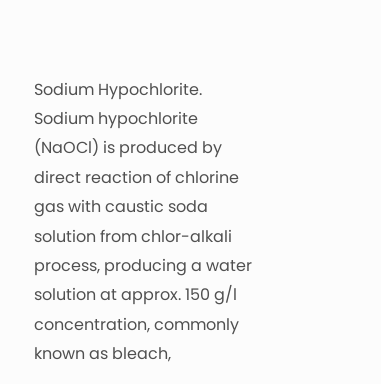Sodium Hypochlorite. Sodium hypochlorite (NaOCl) is produced by direct reaction of chlorine gas with caustic soda solution from chlor-alkali process, producing a water solution at approx. 150 g/l concentration, commonly known as bleach,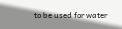to be used for water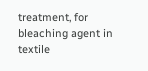treatment, for bleaching agent in textile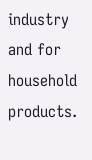industry and for household products.